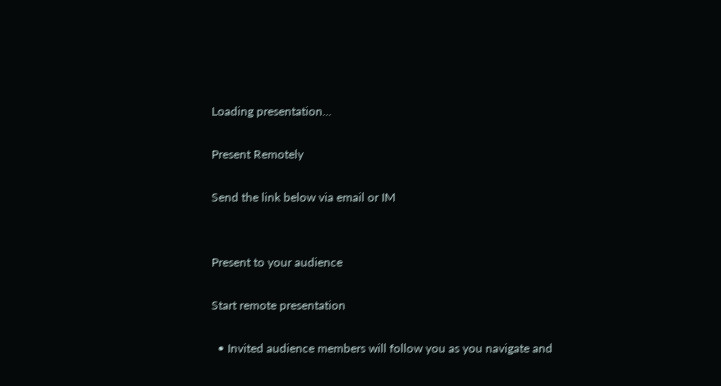Loading presentation...

Present Remotely

Send the link below via email or IM


Present to your audience

Start remote presentation

  • Invited audience members will follow you as you navigate and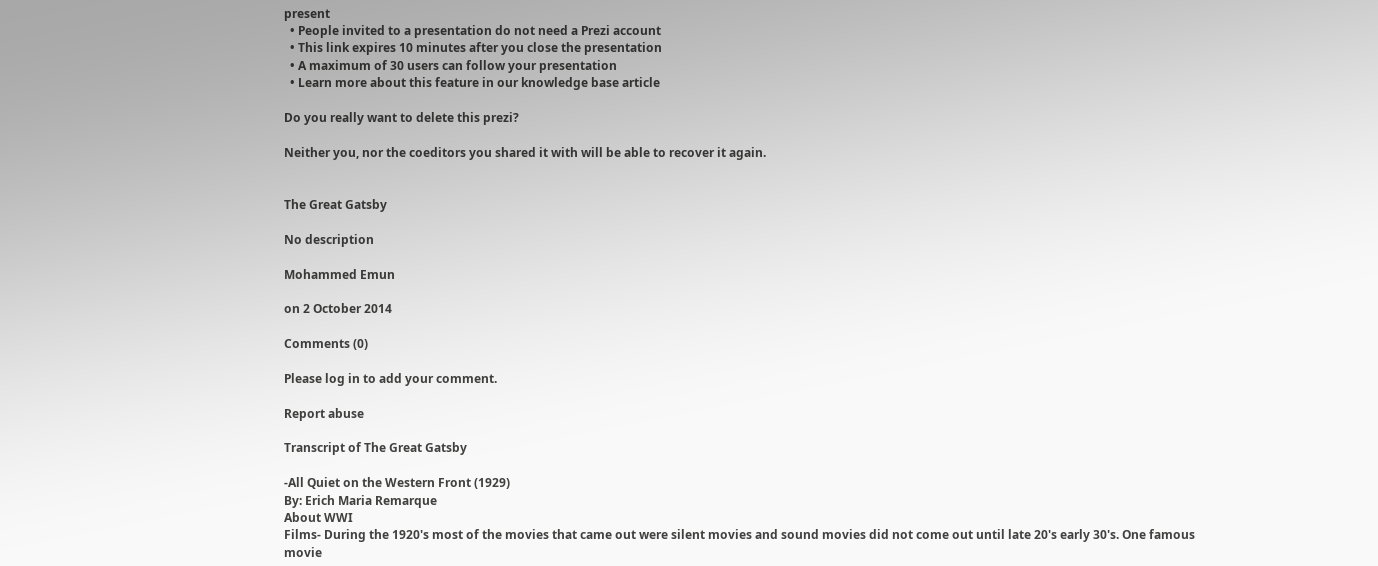present
  • People invited to a presentation do not need a Prezi account
  • This link expires 10 minutes after you close the presentation
  • A maximum of 30 users can follow your presentation
  • Learn more about this feature in our knowledge base article

Do you really want to delete this prezi?

Neither you, nor the coeditors you shared it with will be able to recover it again.


The Great Gatsby

No description

Mohammed Emun

on 2 October 2014

Comments (0)

Please log in to add your comment.

Report abuse

Transcript of The Great Gatsby

-All Quiet on the Western Front (1929)
By: Erich Maria Remarque
About WWI
Films- During the 1920's most of the movies that came out were silent movies and sound movies did not come out until late 20's early 30's. One famous movie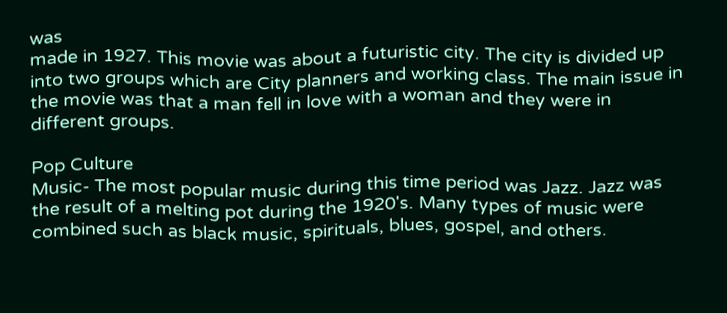was
made in 1927. This movie was about a futuristic city. The city is divided up into two groups which are City planners and working class. The main issue in the movie was that a man fell in love with a woman and they were in different groups.

Pop Culture
Music- The most popular music during this time period was Jazz. Jazz was the result of a melting pot during the 1920's. Many types of music were combined such as black music, spirituals, blues, gospel, and others.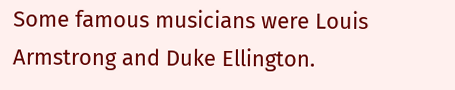Some famous musicians were Louis Armstrong and Duke Ellington.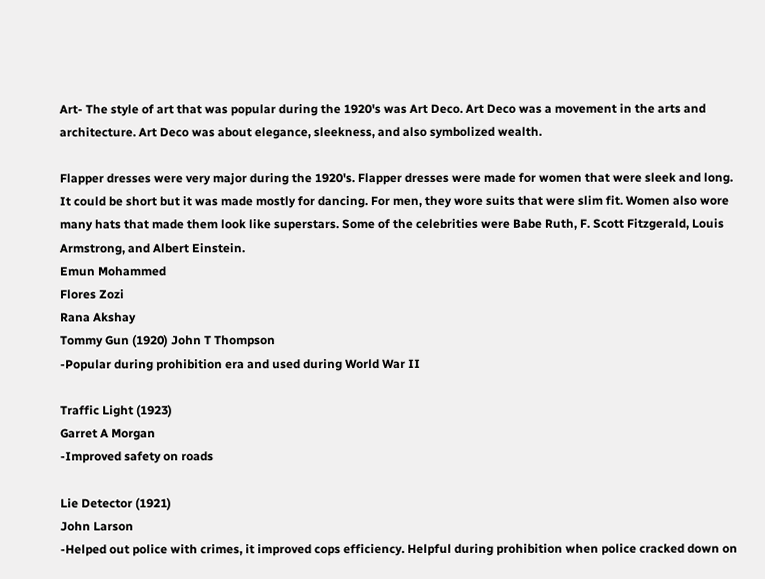Art- The style of art that was popular during the 1920's was Art Deco. Art Deco was a movement in the arts and architecture. Art Deco was about elegance, sleekness, and also symbolized wealth.

Flapper dresses were very major during the 1920's. Flapper dresses were made for women that were sleek and long. It could be short but it was made mostly for dancing. For men, they wore suits that were slim fit. Women also wore many hats that made them look like superstars. Some of the celebrities were Babe Ruth, F. Scott Fitzgerald, Louis Armstrong, and Albert Einstein.
Emun Mohammed
Flores Zozi
Rana Akshay
Tommy Gun (1920) John T Thompson
-Popular during prohibition era and used during World War II

Traffic Light (1923)
Garret A Morgan
-Improved safety on roads

Lie Detector (1921)
John Larson
-Helped out police with crimes, it improved cops efficiency. Helpful during prohibition when police cracked down on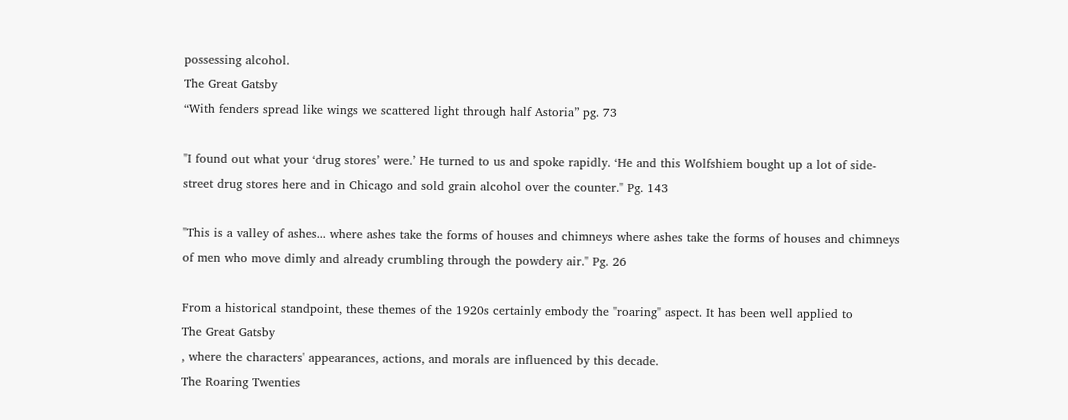possessing alcohol.
The Great Gatsby
“With fenders spread like wings we scattered light through half Astoria” pg. 73

"I found out what your ‘drug stores’ were.’ He turned to us and spoke rapidly. ‘He and this Wolfshiem bought up a lot of side-street drug stores here and in Chicago and sold grain alcohol over the counter." Pg. 143

"This is a valley of ashes... where ashes take the forms of houses and chimneys where ashes take the forms of houses and chimneys of men who move dimly and already crumbling through the powdery air." Pg. 26

From a historical standpoint, these themes of the 1920s certainly embody the "roaring" aspect. It has been well applied to
The Great Gatsby
, where the characters' appearances, actions, and morals are influenced by this decade.
The Roaring Twenties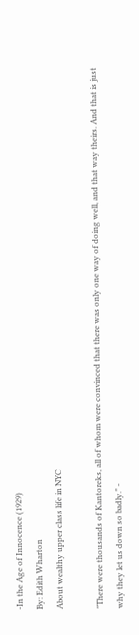-In the Age of Innocence (1929)
By: Edith Wharton
About wealthy upper class life in NYC

"There were thousands of Kantoreks, all of whom were convinced that there was only one way of doing well, and that way theirs. And that is just why they let us down so badly." -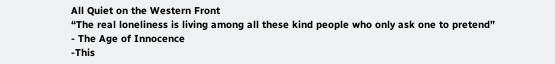All Quiet on the Western Front
“The real loneliness is living among all these kind people who only ask one to pretend”
- The Age of Innocence
-This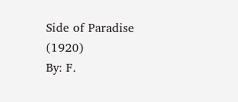Side of Paradise (1920)
By: F.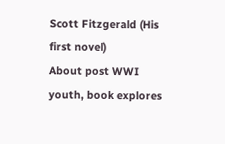Scott Fitzgerald (His first novel)
About post WWI youth, book explores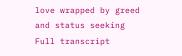love wrapped by greed
and status seeking
Full transcript